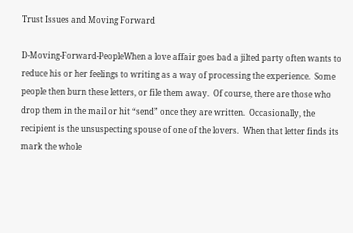Trust Issues and Moving Forward

D-Moving-Forward-PeopleWhen a love affair goes bad a jilted party often wants to reduce his or her feelings to writing as a way of processing the experience.  Some people then burn these letters, or file them away.  Of course, there are those who drop them in the mail or hit “send” once they are written.  Occasionally, the recipient is the unsuspecting spouse of one of the lovers.  When that letter finds its mark the whole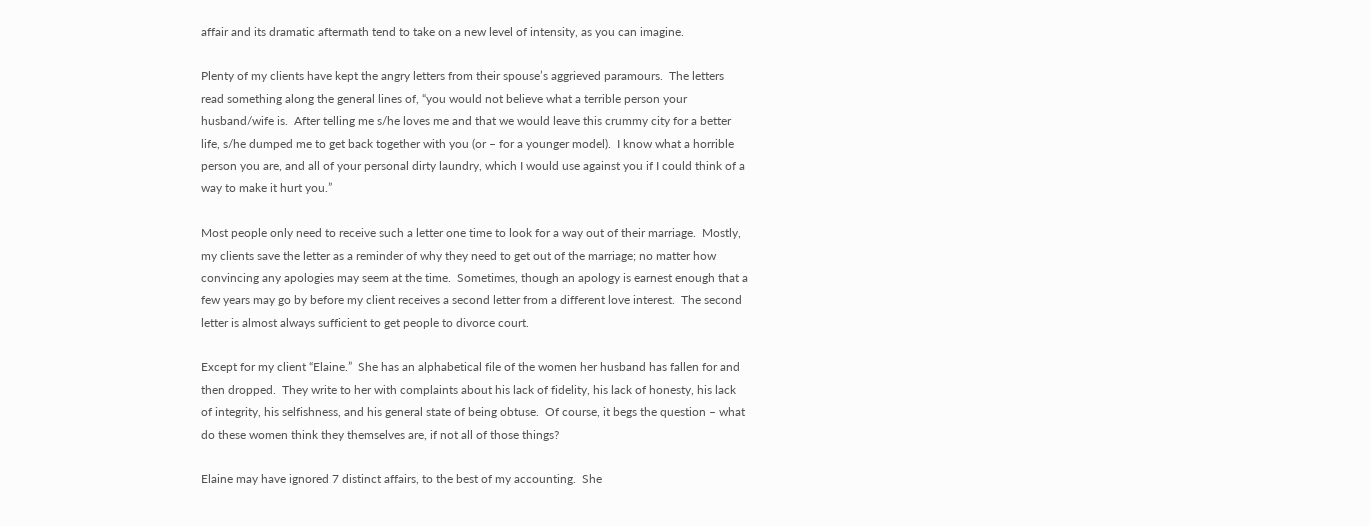affair and its dramatic aftermath tend to take on a new level of intensity, as you can imagine.

Plenty of my clients have kept the angry letters from their spouse’s aggrieved paramours.  The letters read something along the general lines of, “you would not believe what a terrible person your husband/wife is.  After telling me s/he loves me and that we would leave this crummy city for a better life, s/he dumped me to get back together with you (or – for a younger model).  I know what a horrible person you are, and all of your personal dirty laundry, which I would use against you if I could think of a way to make it hurt you.”

Most people only need to receive such a letter one time to look for a way out of their marriage.  Mostly, my clients save the letter as a reminder of why they need to get out of the marriage; no matter how convincing any apologies may seem at the time.  Sometimes, though an apology is earnest enough that a few years may go by before my client receives a second letter from a different love interest.  The second letter is almost always sufficient to get people to divorce court.

Except for my client “Elaine.”  She has an alphabetical file of the women her husband has fallen for and then dropped.  They write to her with complaints about his lack of fidelity, his lack of honesty, his lack of integrity, his selfishness, and his general state of being obtuse.  Of course, it begs the question – what do these women think they themselves are, if not all of those things?

Elaine may have ignored 7 distinct affairs, to the best of my accounting.  She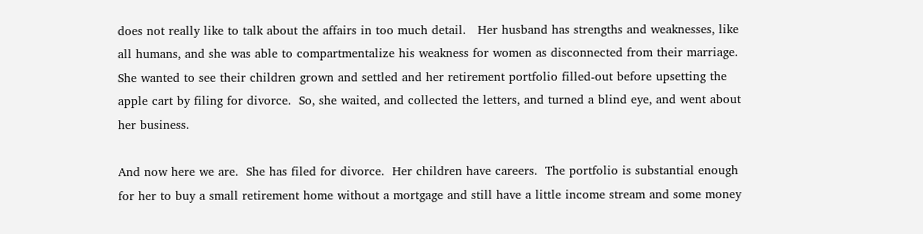does not really like to talk about the affairs in too much detail.   Her husband has strengths and weaknesses, like all humans, and she was able to compartmentalize his weakness for women as disconnected from their marriage.  She wanted to see their children grown and settled and her retirement portfolio filled-out before upsetting the apple cart by filing for divorce.  So, she waited, and collected the letters, and turned a blind eye, and went about her business.

And now here we are.  She has filed for divorce.  Her children have careers.  The portfolio is substantial enough for her to buy a small retirement home without a mortgage and still have a little income stream and some money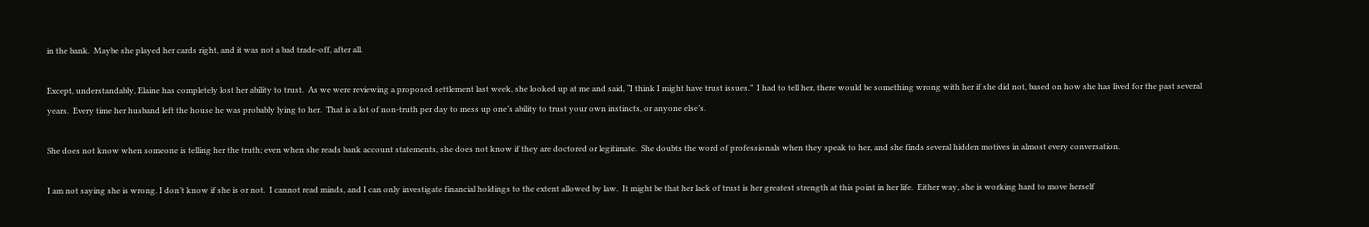in the bank.  Maybe she played her cards right, and it was not a bad trade-off, after all.

Except, understandably, Elaine has completely lost her ability to trust.  As we were reviewing a proposed settlement last week, she looked up at me and said, “I think I might have trust issues.”  I had to tell her, there would be something wrong with her if she did not, based on how she has lived for the past several years.  Every time her husband left the house he was probably lying to her.  That is a lot of non-truth per day to mess up one’s ability to trust your own instincts, or anyone else’s.

She does not know when someone is telling her the truth; even when she reads bank account statements, she does not know if they are doctored or legitimate.  She doubts the word of professionals when they speak to her, and she finds several hidden motives in almost every conversation.

I am not saying she is wrong. I don’t know if she is or not.  I cannot read minds, and I can only investigate financial holdings to the extent allowed by law.  It might be that her lack of trust is her greatest strength at this point in her life.  Either way, she is working hard to move herself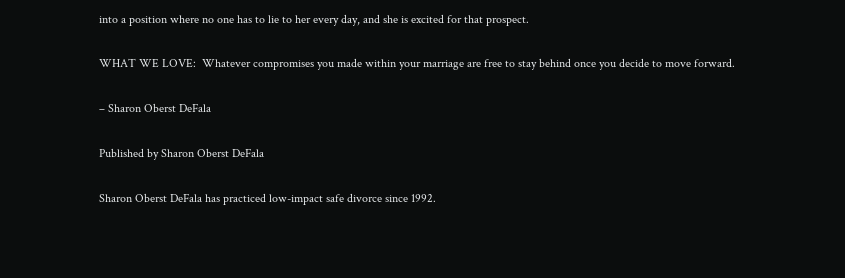into a position where no one has to lie to her every day, and she is excited for that prospect.

WHAT WE LOVE:  Whatever compromises you made within your marriage are free to stay behind once you decide to move forward.

– Sharon Oberst DeFala

Published by Sharon Oberst DeFala

Sharon Oberst DeFala has practiced low-impact safe divorce since 1992.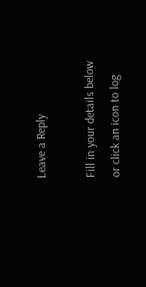Leave a Reply

Fill in your details below or click an icon to log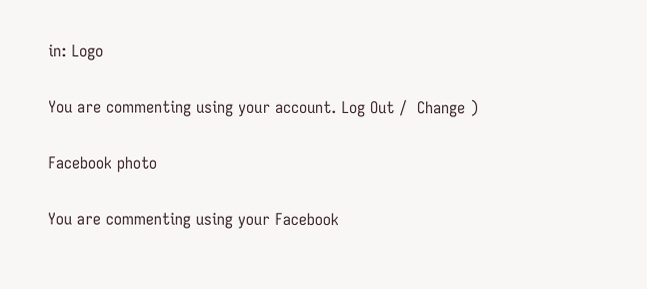in: Logo

You are commenting using your account. Log Out /  Change )

Facebook photo

You are commenting using your Facebook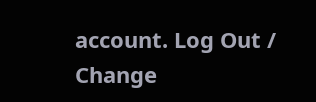account. Log Out /  Change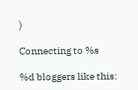)

Connecting to %s

%d bloggers like this: